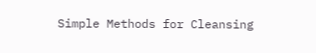Simple Methods for Cleansing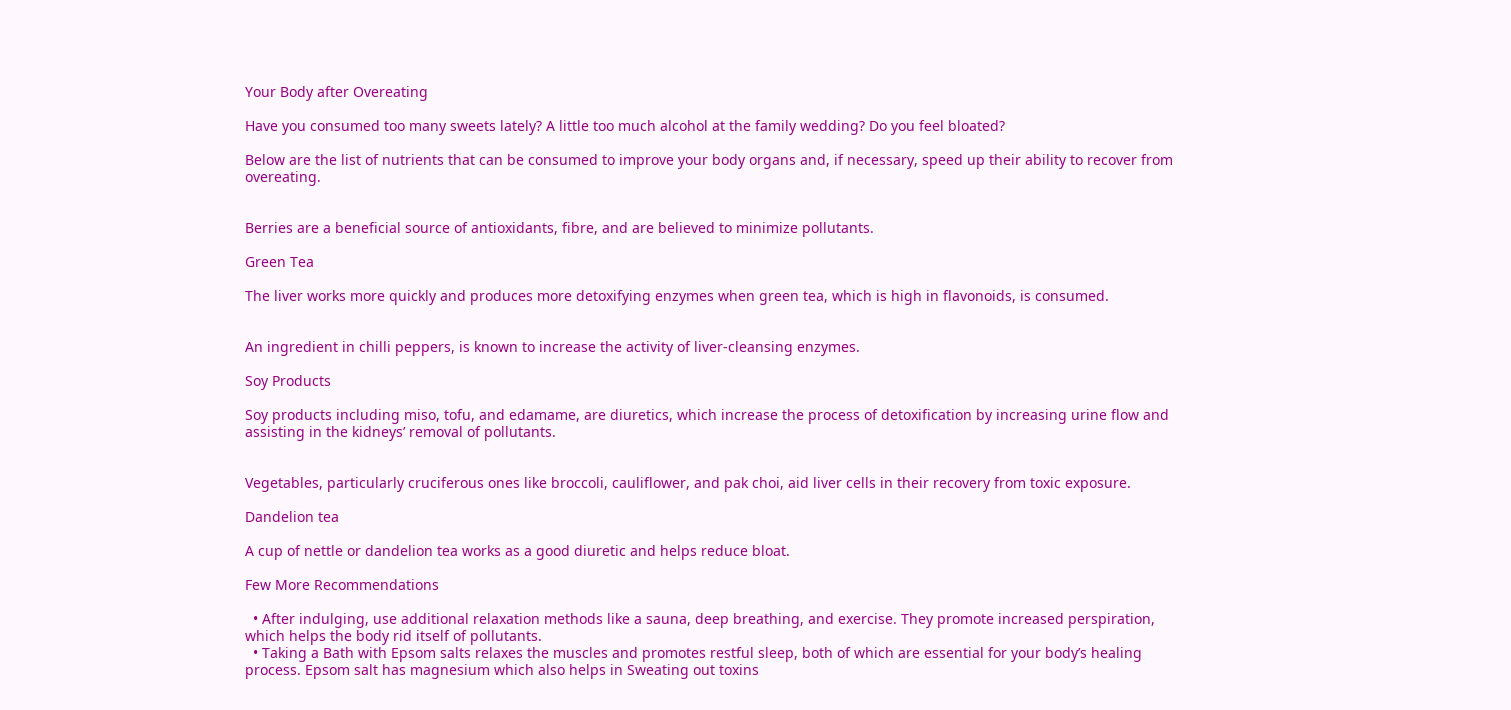Your Body after Overeating

Have you consumed too many sweets lately? A little too much alcohol at the family wedding? Do you feel bloated?

Below are the list of nutrients that can be consumed to improve your body organs and, if necessary, speed up their ability to recover from overeating.


Berries are a beneficial source of antioxidants, fibre, and are believed to minimize pollutants.

Green Tea

The liver works more quickly and produces more detoxifying enzymes when green tea, which is high in flavonoids, is consumed.


An ingredient in chilli peppers, is known to increase the activity of liver-cleansing enzymes.

Soy Products

Soy products including miso, tofu, and edamame, are diuretics, which increase the process of detoxification by increasing urine flow and assisting in the kidneys’ removal of pollutants.


Vegetables, particularly cruciferous ones like broccoli, cauliflower, and pak choi, aid liver cells in their recovery from toxic exposure.

Dandelion tea

A cup of nettle or dandelion tea works as a good diuretic and helps reduce bloat.

Few More Recommendations

  • After indulging, use additional relaxation methods like a sauna, deep breathing, and exercise. They promote increased perspiration, which helps the body rid itself of pollutants.
  • Taking a Bath with Epsom salts relaxes the muscles and promotes restful sleep, both of which are essential for your body’s healing process. Epsom salt has magnesium which also helps in Sweating out toxins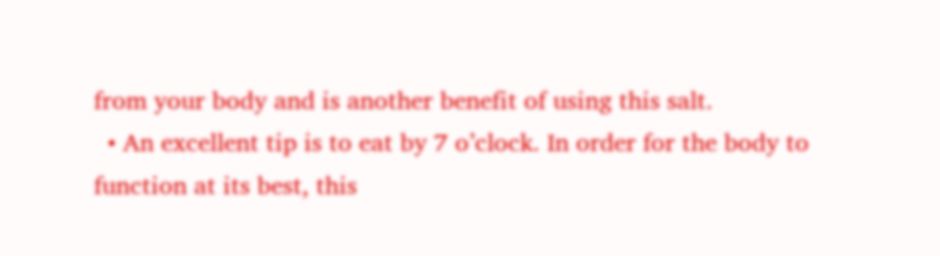from your body and is another benefit of using this salt.
  • An excellent tip is to eat by 7 o’clock. In order for the body to function at its best, this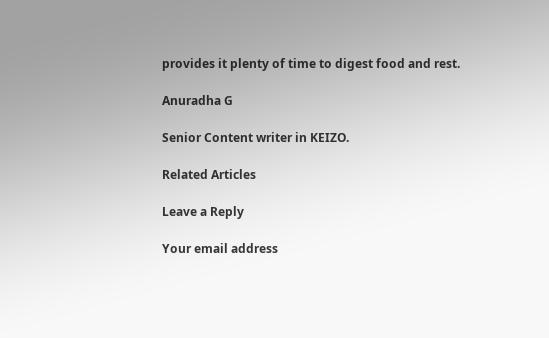provides it plenty of time to digest food and rest.

Anuradha G

Senior Content writer in KEIZO.

Related Articles

Leave a Reply

Your email address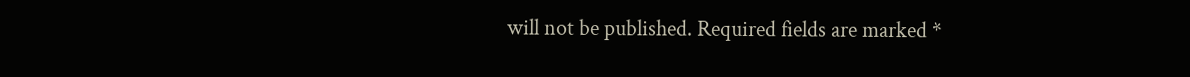will not be published. Required fields are marked *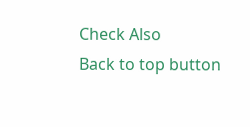Check Also
Back to top button